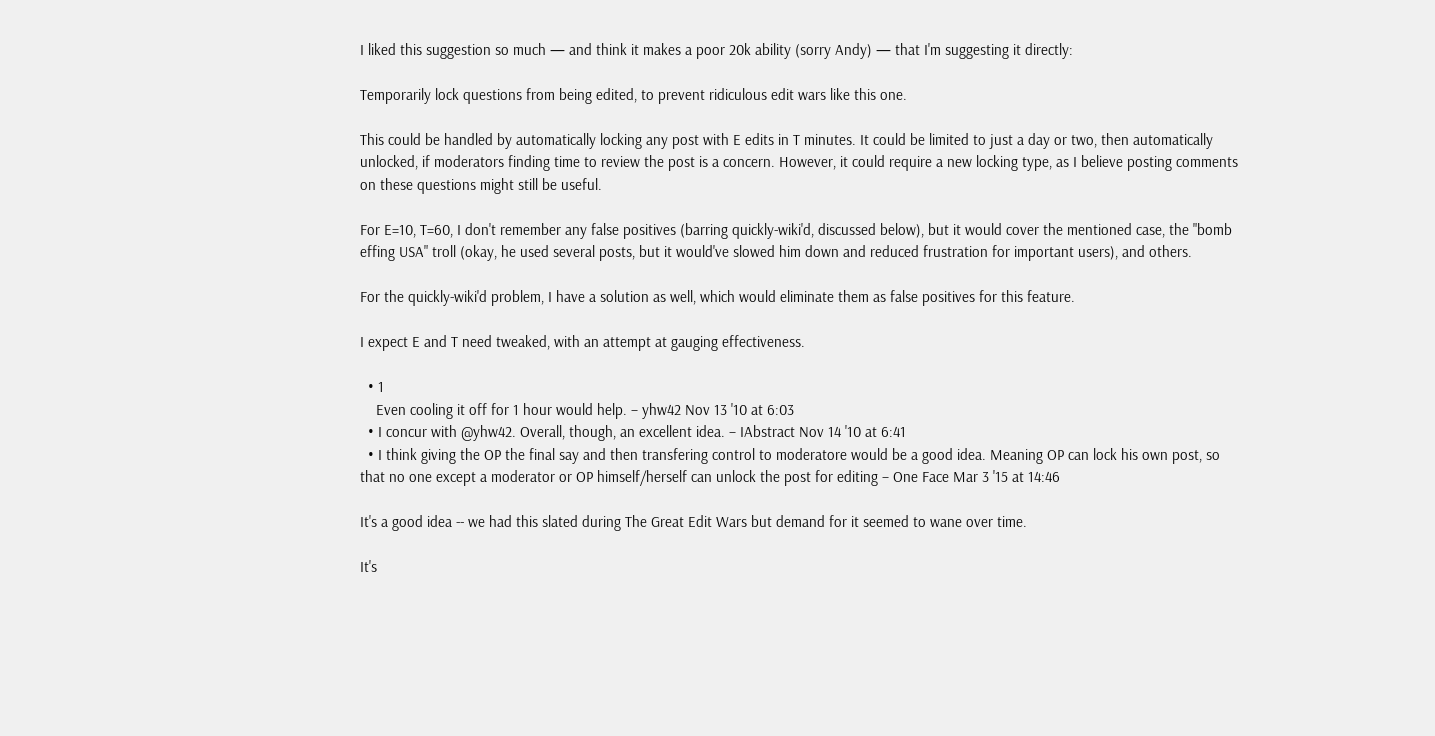I liked this suggestion so much — and think it makes a poor 20k ability (sorry Andy) — that I'm suggesting it directly:

Temporarily lock questions from being edited, to prevent ridiculous edit wars like this one.

This could be handled by automatically locking any post with E edits in T minutes. It could be limited to just a day or two, then automatically unlocked, if moderators finding time to review the post is a concern. However, it could require a new locking type, as I believe posting comments on these questions might still be useful.

For E=10, T=60, I don't remember any false positives (barring quickly-wiki'd, discussed below), but it would cover the mentioned case, the "bomb effing USA" troll (okay, he used several posts, but it would've slowed him down and reduced frustration for important users), and others.

For the quickly-wiki'd problem, I have a solution as well, which would eliminate them as false positives for this feature.

I expect E and T need tweaked, with an attempt at gauging effectiveness.

  • 1
    Even cooling it off for 1 hour would help. – yhw42 Nov 13 '10 at 6:03
  • I concur with @yhw42. Overall, though, an excellent idea. – IAbstract Nov 14 '10 at 6:41
  • I think giving the OP the final say and then transfering control to moderatore would be a good idea. Meaning OP can lock his own post, so that no one except a moderator or OP himself/herself can unlock the post for editing – One Face Mar 3 '15 at 14:46

It's a good idea -- we had this slated during The Great Edit Wars but demand for it seemed to wane over time.

It's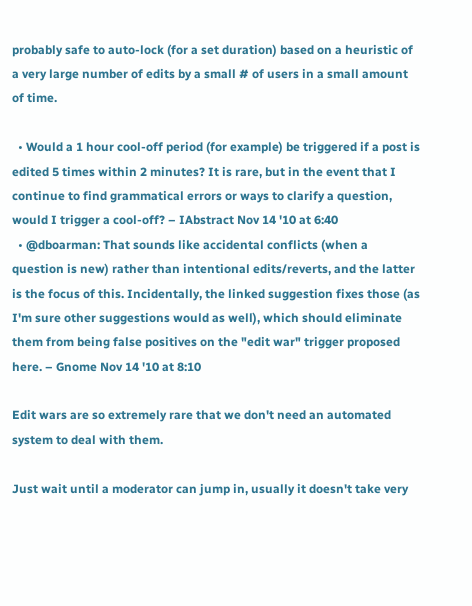probably safe to auto-lock (for a set duration) based on a heuristic of a very large number of edits by a small # of users in a small amount of time.

  • Would a 1 hour cool-off period (for example) be triggered if a post is edited 5 times within 2 minutes? It is rare, but in the event that I continue to find grammatical errors or ways to clarify a question, would I trigger a cool-off? – IAbstract Nov 14 '10 at 6:40
  • @dboarman: That sounds like accidental conflicts (when a question is new) rather than intentional edits/reverts, and the latter is the focus of this. Incidentally, the linked suggestion fixes those (as I'm sure other suggestions would as well), which should eliminate them from being false positives on the "edit war" trigger proposed here. – Gnome Nov 14 '10 at 8:10

Edit wars are so extremely rare that we don't need an automated system to deal with them.

Just wait until a moderator can jump in, usually it doesn't take very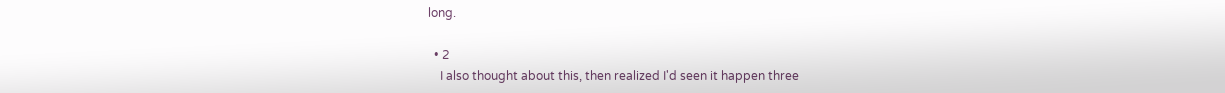long.

  • 2
    I also thought about this, then realized I'd seen it happen three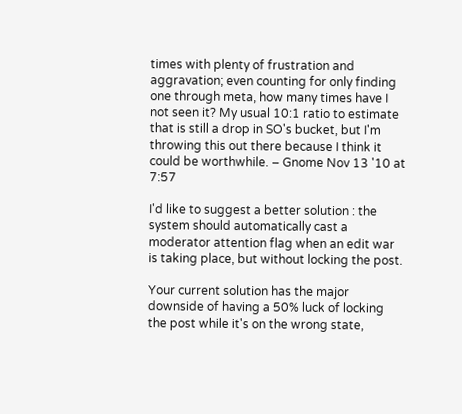times with plenty of frustration and aggravation; even counting for only finding one through meta, how many times have I not seen it? My usual 10:1 ratio to estimate that is still a drop in SO's bucket, but I'm throwing this out there because I think it could be worthwhile. – Gnome Nov 13 '10 at 7:57

I'd like to suggest a better solution : the system should automatically cast a moderator attention flag when an edit war is taking place, but without locking the post.

Your current solution has the major downside of having a 50% luck of locking the post while it's on the wrong state,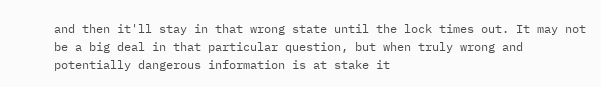and then it'll stay in that wrong state until the lock times out. It may not be a big deal in that particular question, but when truly wrong and potentially dangerous information is at stake it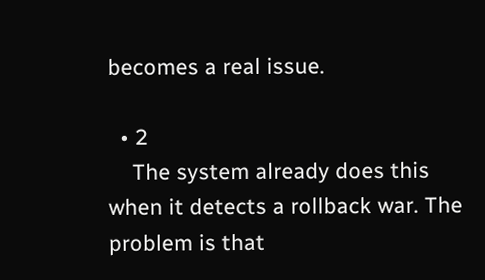becomes a real issue.

  • 2
    The system already does this when it detects a rollback war. The problem is that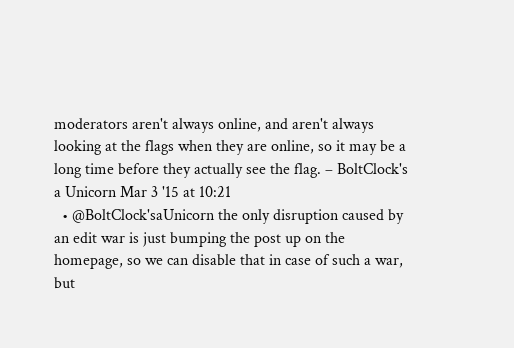moderators aren't always online, and aren't always looking at the flags when they are online, so it may be a long time before they actually see the flag. – BoltClock's a Unicorn Mar 3 '15 at 10:21
  • @BoltClock'saUnicorn the only disruption caused by an edit war is just bumping the post up on the homepage, so we can disable that in case of such a war, but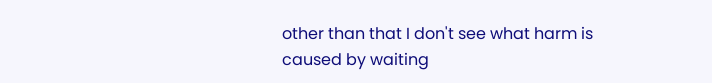other than that I don't see what harm is caused by waiting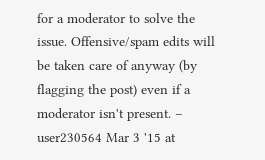for a moderator to solve the issue. Offensive/spam edits will be taken care of anyway (by flagging the post) even if a moderator isn't present. – user230564 Mar 3 '15 at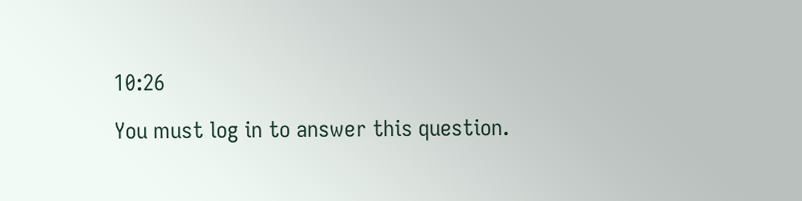10:26

You must log in to answer this question.